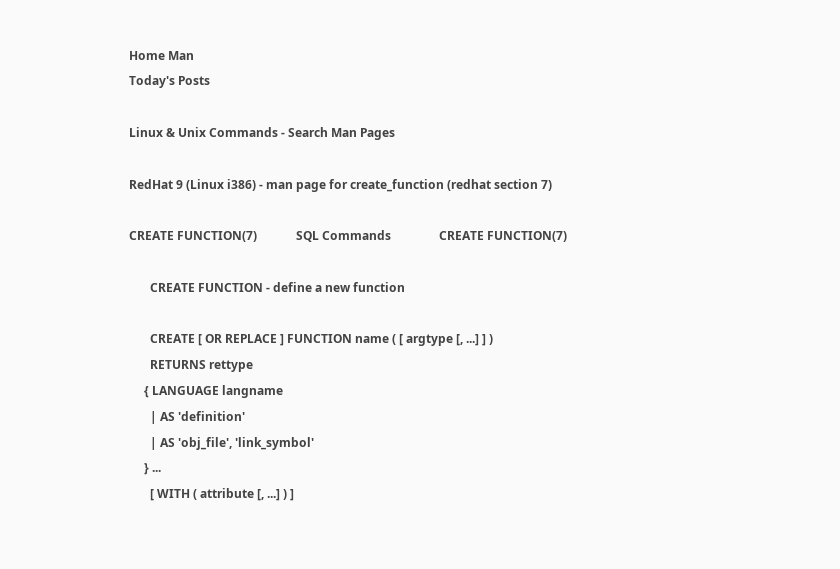Home Man
Today's Posts

Linux & Unix Commands - Search Man Pages

RedHat 9 (Linux i386) - man page for create_function (redhat section 7)

CREATE FUNCTION(7)             SQL Commands                CREATE FUNCTION(7)

       CREATE FUNCTION - define a new function

       CREATE [ OR REPLACE ] FUNCTION name ( [ argtype [, ...] ] )
       RETURNS rettype
     { LANGUAGE langname
       | AS 'definition'
       | AS 'obj_file', 'link_symbol'
     } ...
       [ WITH ( attribute [, ...] ) ]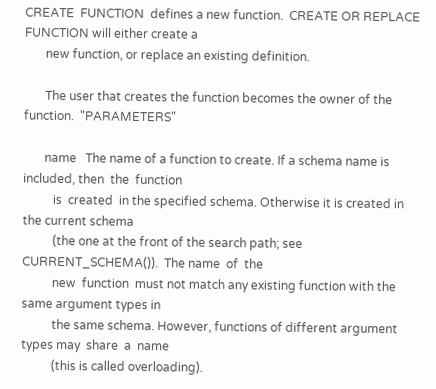CREATE  FUNCTION  defines a new function.  CREATE OR REPLACE FUNCTION will either create a
       new function, or replace an existing definition.

       The user that creates the function becomes the owner of the function.  "PARAMETERS"

       name   The name of a function to create. If a schema name is included, then  the  function
          is  created  in the specified schema. Otherwise it is created in the current schema
          (the one at the front of the search path; see CURRENT_SCHEMA()).  The name  of  the
          new  function  must not match any existing function with the same argument types in
          the same schema. However, functions of different argument types may  share  a  name
          (this is called overloading).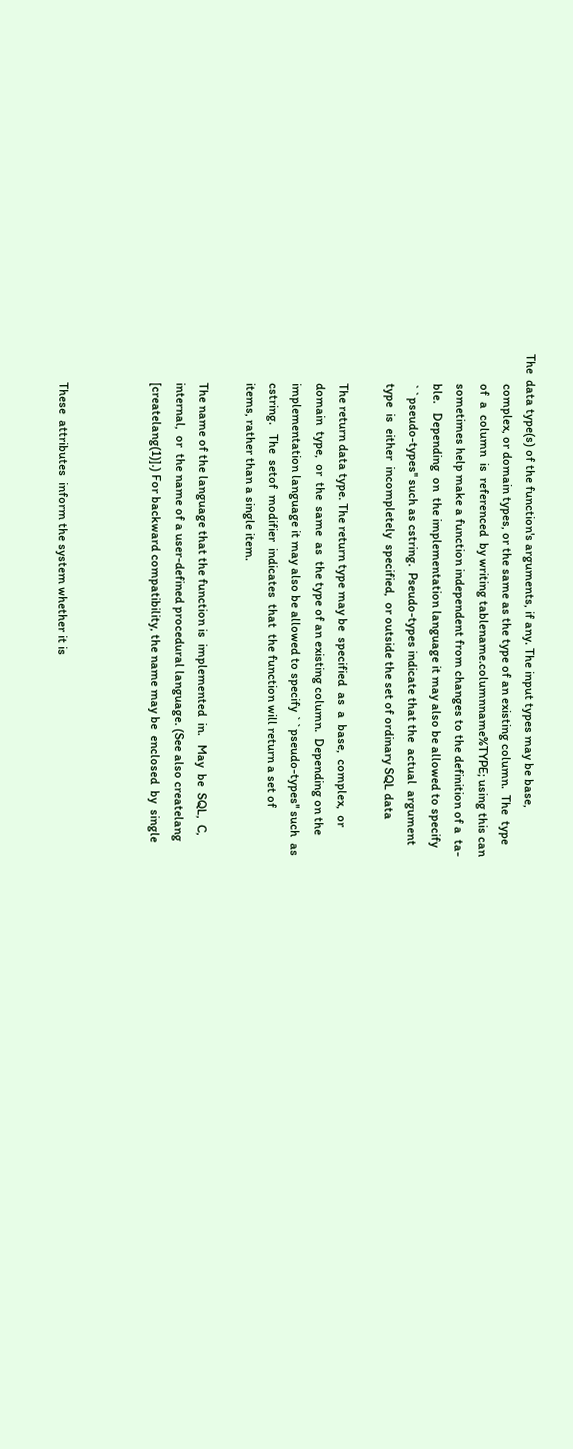The  data type(s) of the function's arguments, if any. The input types may be base,
          complex, or domain types, or the same as the type of an existing column.  The  type
          of  a  column  is  referenced  by writing tablename.columnname%TYPE; using this can
          sometimes help make a function independent from changes to the definition of a  ta-
          ble.   Depending  on  the implementation language it may also be allowed to specify
          ``pseudo-types'' such as cstring.  Pseudo-types indicate that the  actual  argument
          type  is  either  incompletely  specified,  or outside the set of ordinary SQL data

          The return data type. The return type may be  specified  as  a  base,  complex,  or
          domain  type,  or  the  same  as  the type of an existing column.  Depending on the
          implementation language it may also be allowed to specify ``pseudo-types'' such  as
          cstring.   The  setof  modifier  indicates  that  the function will return a set of
          items, rather than a single item.

          The name of the language that the function is  implemented  in.   May  be  SQL,  C,
          internal,  or  the name of a user-defined procedural language. (See also createlang
          [createlang(1)].) For backward compatibility, the name may be  enclosed  by  single



          These  attributes  inform the system whether it is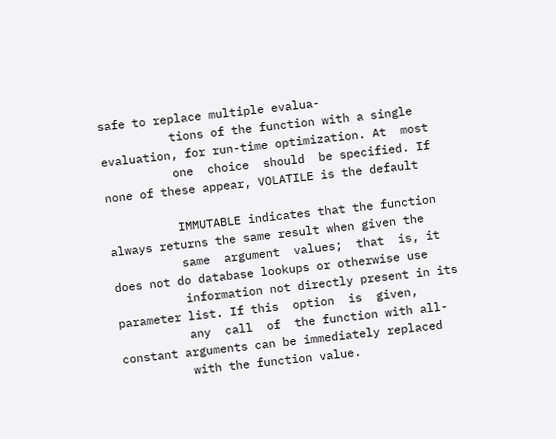safe to replace multiple evalua-
          tions of the function with a single evaluation, for run-time optimization. At  most
          one  choice  should  be specified. If none of these appear, VOLATILE is the default

          IMMUTABLE indicates that the function always returns the same result when given the
          same  argument  values;  that  is, it does not do database lookups or otherwise use
          information not directly present in its parameter list. If this  option  is  given,
          any  call  of  the function with all-constant arguments can be immediately replaced
          with the function value.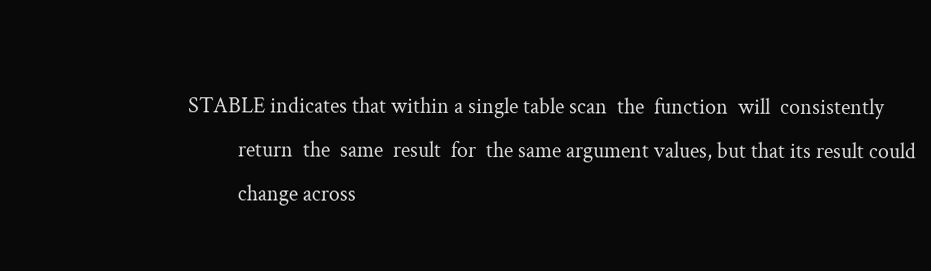STABLE indicates that within a single table scan  the  function  will  consistently
          return  the  same  result  for  the same argument values, but that its result could
          change across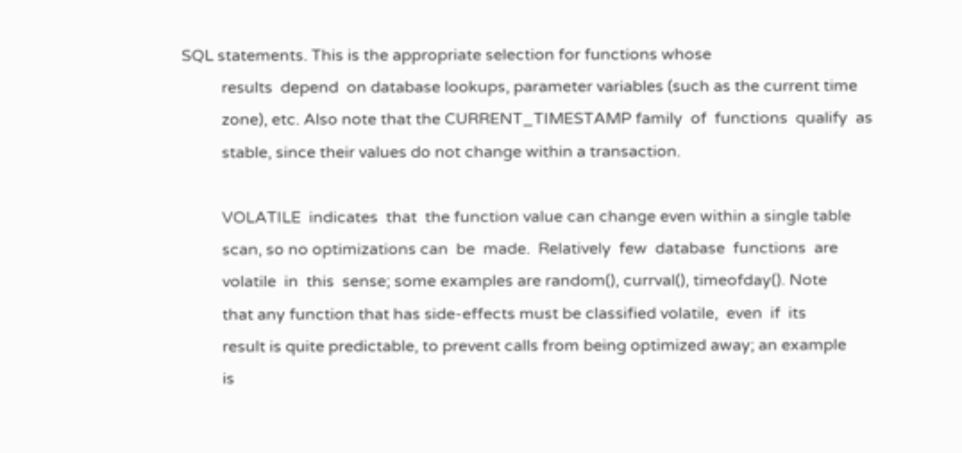SQL statements. This is the appropriate selection for functions whose
          results  depend  on database lookups, parameter variables (such as the current time
          zone), etc. Also note that the CURRENT_TIMESTAMP family  of  functions  qualify  as
          stable, since their values do not change within a transaction.

          VOLATILE  indicates  that  the function value can change even within a single table
          scan, so no optimizations can  be  made.  Relatively  few  database  functions  are
          volatile  in  this  sense; some examples are random(), currval(), timeofday(). Note
          that any function that has side-effects must be classified volatile,  even  if  its
          result is quite predictable, to prevent calls from being optimized away; an example
          is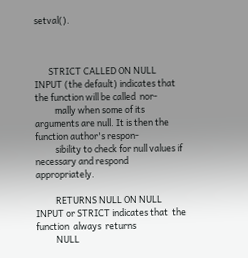setval().



       STRICT CALLED ON NULL INPUT (the default) indicates that the function will be called  nor-
          mally when some of its arguments are null. It is then the function author's respon-
          sibility to check for null values if necessary and respond appropriately.

          RETURNS NULL ON NULL INPUT or STRICT indicates that  the  function  always  returns
          NULL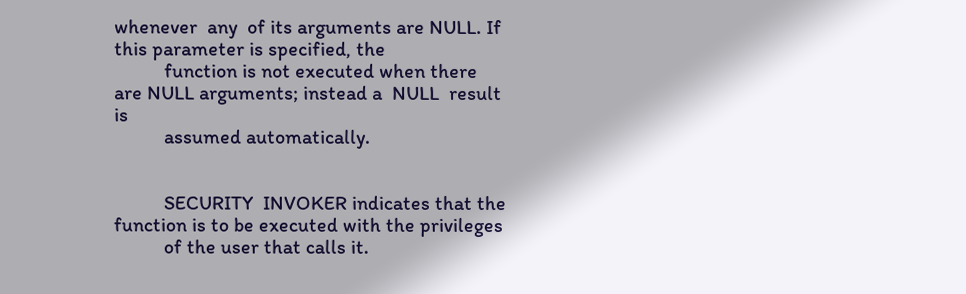whenever  any  of its arguments are NULL. If this parameter is specified, the
          function is not executed when there are NULL arguments; instead a  NULL  result  is
          assumed automatically.


          SECURITY  INVOKER indicates that the function is to be executed with the privileges
          of the user that calls it.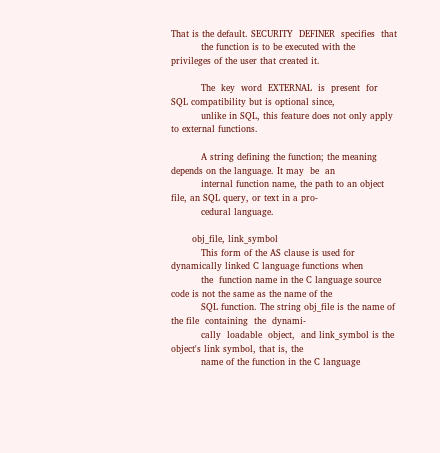That is the default. SECURITY  DEFINER  specifies  that
          the function is to be executed with the privileges of the user that created it.

          The  key  word  EXTERNAL  is  present  for SQL compatibility but is optional since,
          unlike in SQL, this feature does not only apply to external functions.

          A string defining the function; the meaning depends on the language. It may  be  an
          internal function name, the path to an object file, an SQL query, or text in a pro-
          cedural language.

       obj_file, link_symbol
          This form of the AS clause is used for dynamically linked C language functions when
          the  function name in the C language source code is not the same as the name of the
          SQL function. The string obj_file is the name of the file  containing  the  dynami-
          cally  loadable  object,  and link_symbol is the object's link symbol, that is, the
          name of the function in the C language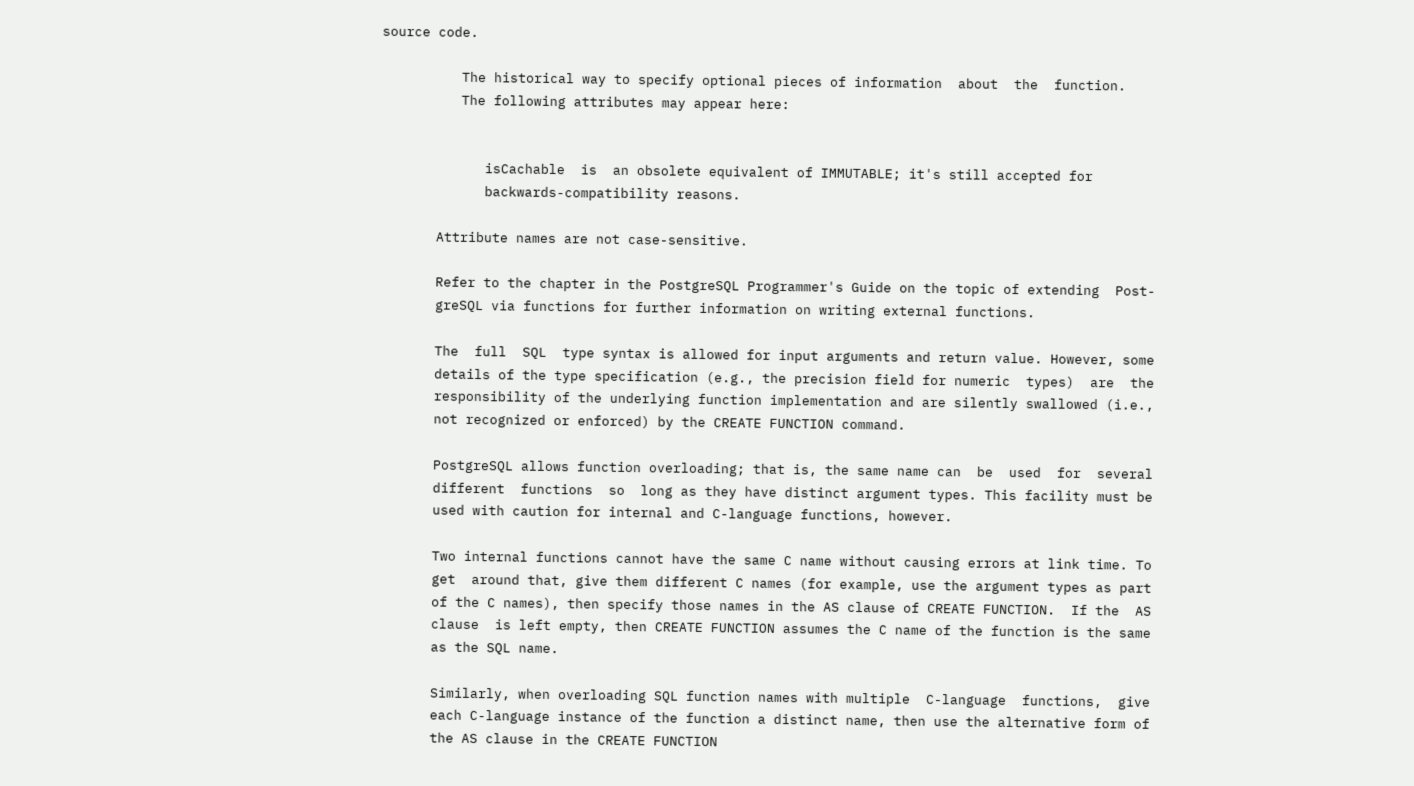source code.

          The historical way to specify optional pieces of information  about  the  function.
          The following attributes may appear here:


             isCachable  is  an obsolete equivalent of IMMUTABLE; it's still accepted for
             backwards-compatibility reasons.

       Attribute names are not case-sensitive.

       Refer to the chapter in the PostgreSQL Programmer's Guide on the topic of extending  Post-
       greSQL via functions for further information on writing external functions.

       The  full  SQL  type syntax is allowed for input arguments and return value. However, some
       details of the type specification (e.g., the precision field for numeric  types)  are  the
       responsibility of the underlying function implementation and are silently swallowed (i.e.,
       not recognized or enforced) by the CREATE FUNCTION command.

       PostgreSQL allows function overloading; that is, the same name can  be  used  for  several
       different  functions  so  long as they have distinct argument types. This facility must be
       used with caution for internal and C-language functions, however.

       Two internal functions cannot have the same C name without causing errors at link time. To
       get  around that, give them different C names (for example, use the argument types as part
       of the C names), then specify those names in the AS clause of CREATE FUNCTION.  If the  AS
       clause  is left empty, then CREATE FUNCTION assumes the C name of the function is the same
       as the SQL name.

       Similarly, when overloading SQL function names with multiple  C-language  functions,  give
       each C-language instance of the function a distinct name, then use the alternative form of
       the AS clause in the CREATE FUNCTION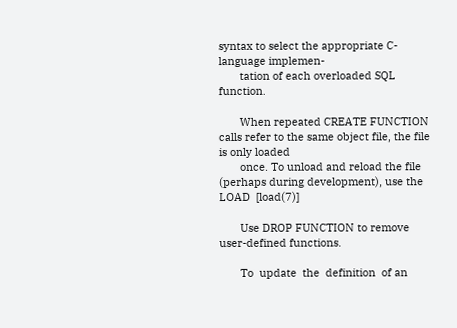syntax to select the appropriate C-language implemen-
       tation of each overloaded SQL function.

       When repeated CREATE FUNCTION calls refer to the same object file, the file is only loaded
       once. To unload and reload the file (perhaps during development), use the  LOAD  [load(7)]

       Use DROP FUNCTION to remove user-defined functions.

       To  update  the  definition  of an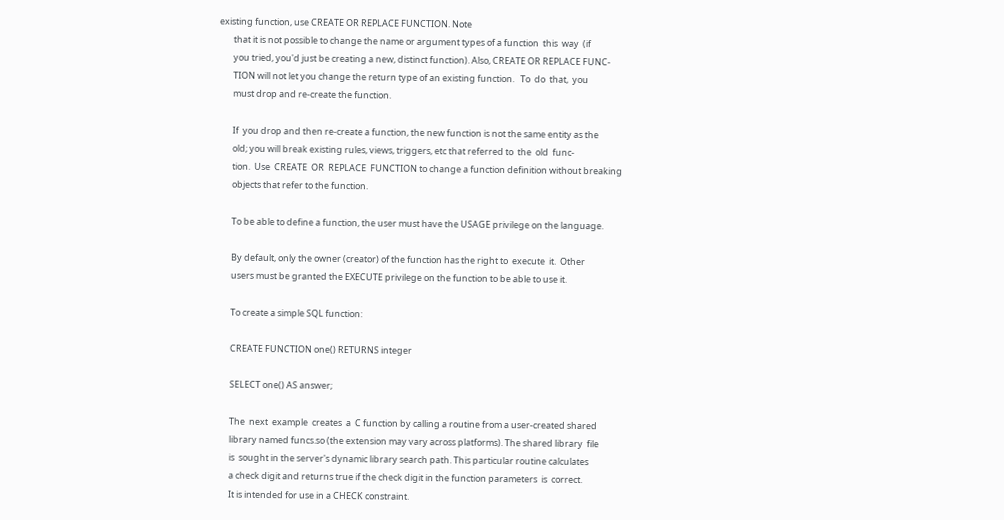existing function, use CREATE OR REPLACE FUNCTION. Note
       that it is not possible to change the name or argument types of a function  this  way  (if
       you tried, you'd just be creating a new, distinct function). Also, CREATE OR REPLACE FUNC-
       TION will not let you change the return type of an existing function.   To  do  that,  you
       must drop and re-create the function.

       If  you drop and then re-create a function, the new function is not the same entity as the
       old; you will break existing rules, views, triggers, etc that referred to  the  old  func-
       tion.  Use  CREATE  OR  REPLACE  FUNCTION to change a function definition without breaking
       objects that refer to the function.

       To be able to define a function, the user must have the USAGE privilege on the language.

       By default, only the owner (creator) of the function has the right to  execute  it.  Other
       users must be granted the EXECUTE privilege on the function to be able to use it.

       To create a simple SQL function:

       CREATE FUNCTION one() RETURNS integer

       SELECT one() AS answer;

       The  next  example  creates  a  C function by calling a routine from a user-created shared
       library named funcs.so (the extension may vary across platforms). The shared library  file
       is  sought in the server's dynamic library search path. This particular routine calculates
       a check digit and returns true if the check digit in the function parameters  is  correct.
       It is intended for use in a CHECK constraint.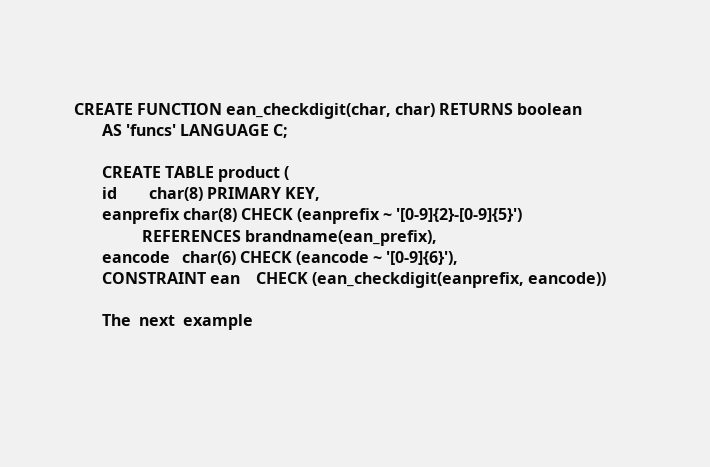CREATE FUNCTION ean_checkdigit(char, char) RETURNS boolean
       AS 'funcs' LANGUAGE C;

       CREATE TABLE product (
       id        char(8) PRIMARY KEY,
       eanprefix char(8) CHECK (eanprefix ~ '[0-9]{2}-[0-9]{5}')
                 REFERENCES brandname(ean_prefix),
       eancode   char(6) CHECK (eancode ~ '[0-9]{6}'),
       CONSTRAINT ean    CHECK (ean_checkdigit(eanprefix, eancode))

       The  next  example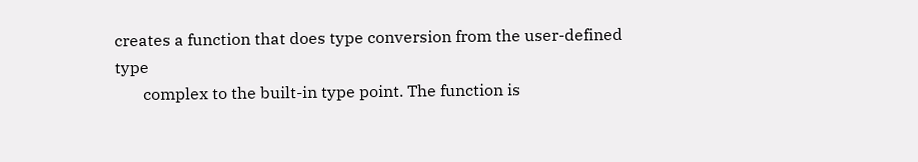creates a function that does type conversion from the user-defined type
       complex to the built-in type point. The function is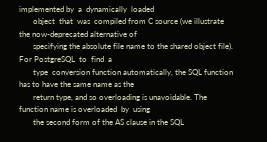implemented by  a  dynamically  loaded
       object  that  was  compiled from C source (we illustrate the now-deprecated alternative of
       specifying the absolute file name to the shared object file).  For PostgreSQL  to  find  a
       type  conversion function automatically, the SQL function has to have the same name as the
       return type, and so overloading is unavoidable. The function name is overloaded  by  using
       the second form of the AS clause in the SQL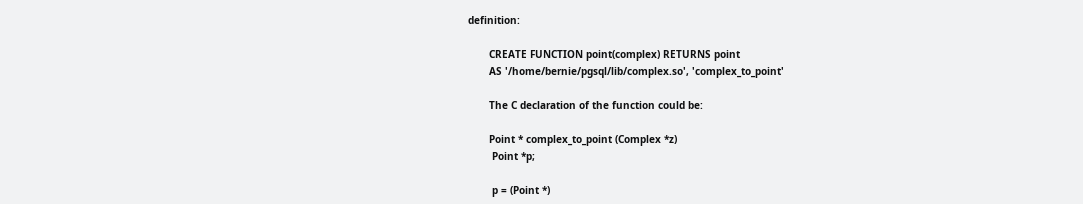definition:

       CREATE FUNCTION point(complex) RETURNS point
       AS '/home/bernie/pgsql/lib/complex.so', 'complex_to_point'

       The C declaration of the function could be:

       Point * complex_to_point (Complex *z)
        Point *p;

        p = (Point *)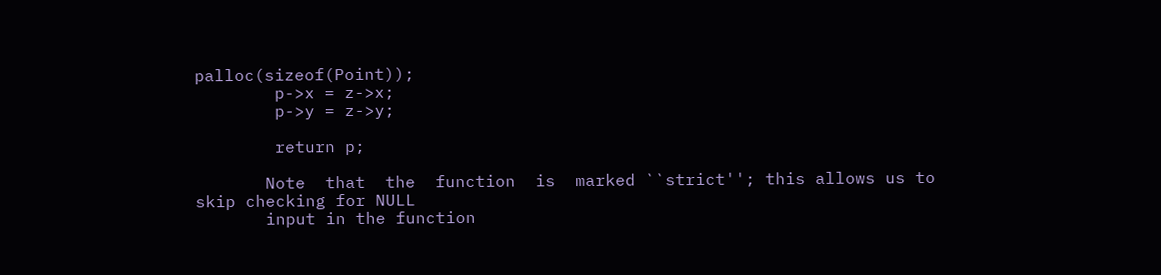palloc(sizeof(Point));
        p->x = z->x;
        p->y = z->y;

        return p;

       Note  that  the  function  is  marked ``strict''; this allows us to skip checking for NULL
       input in the function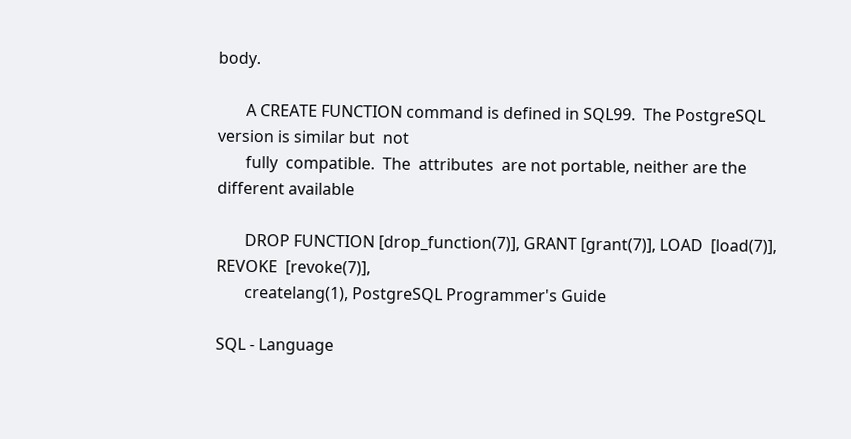body.

       A CREATE FUNCTION command is defined in SQL99.  The PostgreSQL version is similar but  not
       fully  compatible.  The  attributes  are not portable, neither are the different available

       DROP FUNCTION [drop_function(7)], GRANT [grant(7)], LOAD  [load(7)],  REVOKE  [revoke(7)],
       createlang(1), PostgreSQL Programmer's Guide

SQL - Language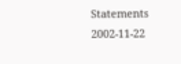Statements           2002-11-22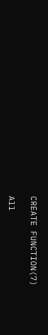CREATE FUNCTION(7)

All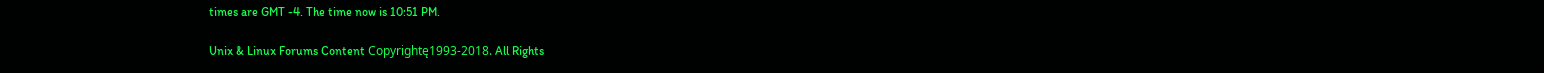times are GMT -4. The time now is 10:51 PM.

Unix & Linux Forums Content Copyrightę1993-2018. All Rights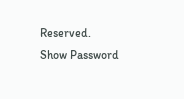Reserved.
Show Password